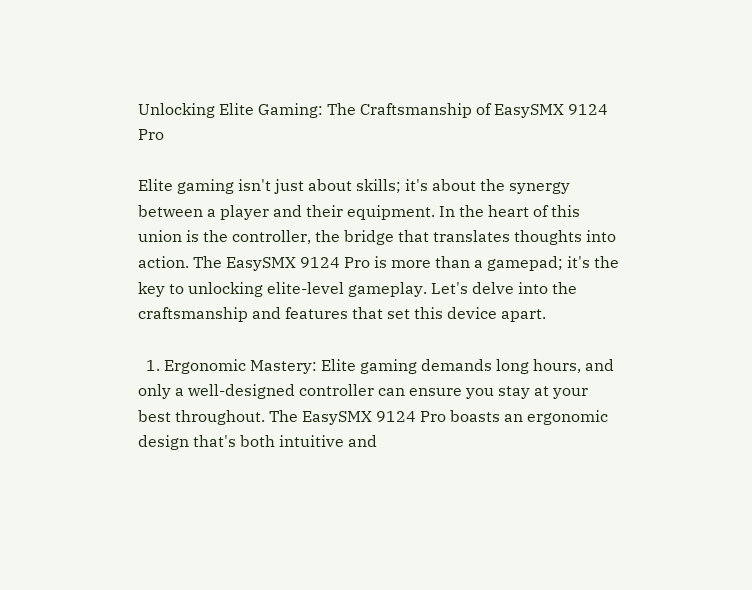Unlocking Elite Gaming: The Craftsmanship of EasySMX 9124 Pro

Elite gaming isn't just about skills; it's about the synergy between a player and their equipment. In the heart of this union is the controller, the bridge that translates thoughts into action. The EasySMX 9124 Pro is more than a gamepad; it's the key to unlocking elite-level gameplay. Let's delve into the craftsmanship and features that set this device apart.

  1. Ergonomic Mastery: Elite gaming demands long hours, and only a well-designed controller can ensure you stay at your best throughout. The EasySMX 9124 Pro boasts an ergonomic design that's both intuitive and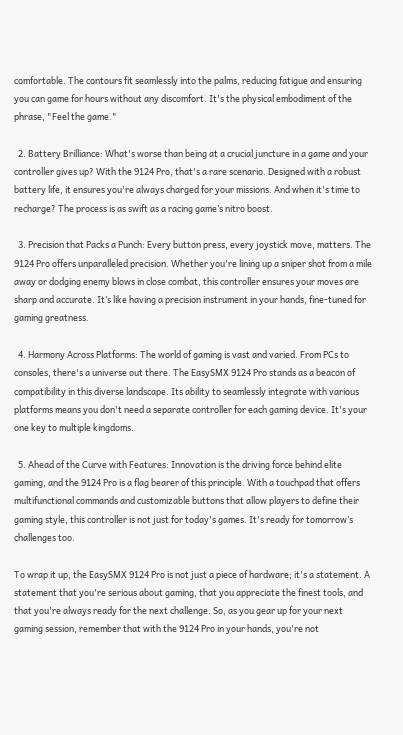comfortable. The contours fit seamlessly into the palms, reducing fatigue and ensuring you can game for hours without any discomfort. It's the physical embodiment of the phrase, "Feel the game."

  2. Battery Brilliance: What's worse than being at a crucial juncture in a game and your controller gives up? With the 9124 Pro, that's a rare scenario. Designed with a robust battery life, it ensures you're always charged for your missions. And when it's time to recharge? The process is as swift as a racing game’s nitro boost.

  3. Precision that Packs a Punch: Every button press, every joystick move, matters. The 9124 Pro offers unparalleled precision. Whether you're lining up a sniper shot from a mile away or dodging enemy blows in close combat, this controller ensures your moves are sharp and accurate. It’s like having a precision instrument in your hands, fine-tuned for gaming greatness.

  4. Harmony Across Platforms: The world of gaming is vast and varied. From PCs to consoles, there's a universe out there. The EasySMX 9124 Pro stands as a beacon of compatibility in this diverse landscape. Its ability to seamlessly integrate with various platforms means you don't need a separate controller for each gaming device. It's your one key to multiple kingdoms.

  5. Ahead of the Curve with Features: Innovation is the driving force behind elite gaming, and the 9124 Pro is a flag bearer of this principle. With a touchpad that offers multifunctional commands and customizable buttons that allow players to define their gaming style, this controller is not just for today's games. It's ready for tomorrow’s challenges too.

To wrap it up, the EasySMX 9124 Pro is not just a piece of hardware; it's a statement. A statement that you're serious about gaming, that you appreciate the finest tools, and that you're always ready for the next challenge. So, as you gear up for your next gaming session, remember that with the 9124 Pro in your hands, you're not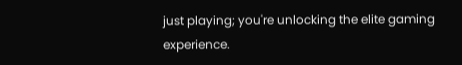just playing; you're unlocking the elite gaming experience.